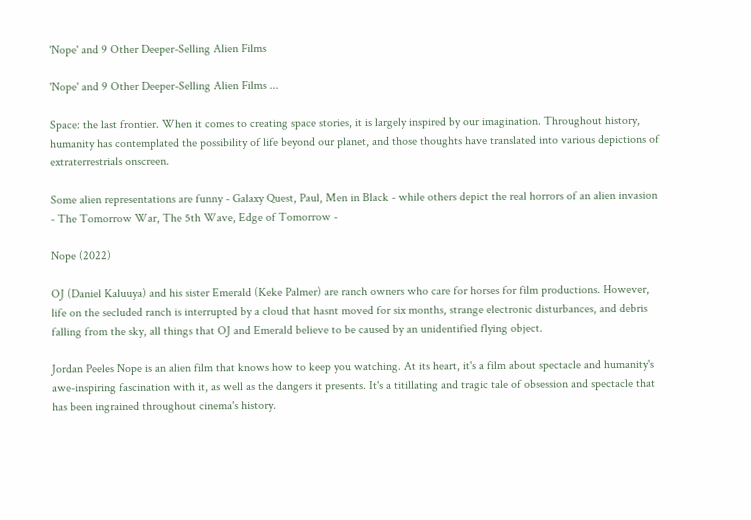'Nope' and 9 Other Deeper-Selling Alien Films

'Nope' and 9 Other Deeper-Selling Alien Films ...

Space: the last frontier. When it comes to creating space stories, it is largely inspired by our imagination. Throughout history, humanity has contemplated the possibility of life beyond our planet, and those thoughts have translated into various depictions of extraterrestrials onscreen.

Some alien representations are funny - Galaxy Quest, Paul, Men in Black - while others depict the real horrors of an alien invasion - The Tomorrow War, The 5th Wave, Edge of Tomorrow -

Nope (2022)

OJ (Daniel Kaluuya) and his sister Emerald (Keke Palmer) are ranch owners who care for horses for film productions. However, life on the secluded ranch is interrupted by a cloud that hasnt moved for six months, strange electronic disturbances, and debris falling from the sky, all things that OJ and Emerald believe to be caused by an unidentified flying object.

Jordan Peeles Nope is an alien film that knows how to keep you watching. At its heart, it's a film about spectacle and humanity's awe-inspiring fascination with it, as well as the dangers it presents. It's a titillating and tragic tale of obsession and spectacle that has been ingrained throughout cinema's history.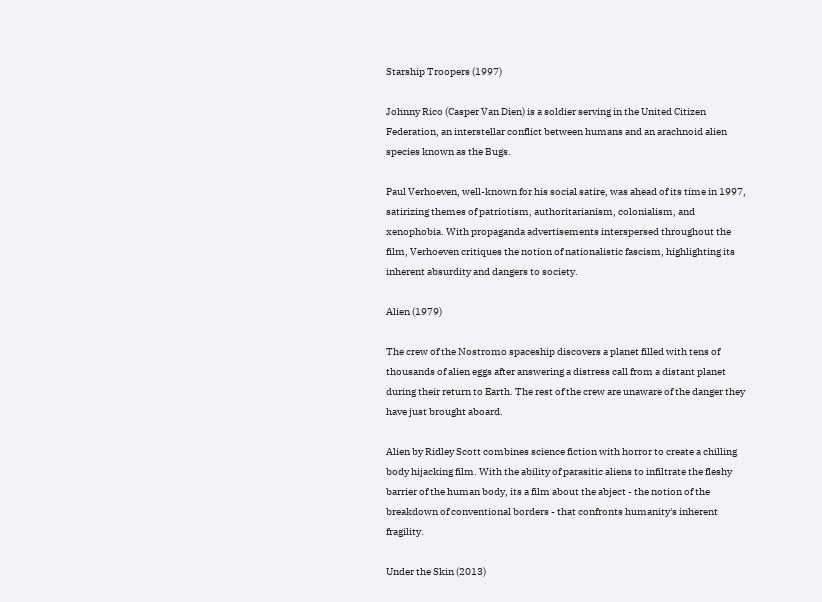Starship Troopers (1997)

Johnny Rico (Casper Van Dien) is a soldier serving in the United Citizen Federation, an interstellar conflict between humans and an arachnoid alien species known as the Bugs.

Paul Verhoeven, well-known for his social satire, was ahead of its time in 1997, satirizing themes of patriotism, authoritarianism, colonialism, and xenophobia. With propaganda advertisements interspersed throughout the film, Verhoeven critiques the notion of nationalistic fascism, highlighting its inherent absurdity and dangers to society.

Alien (1979)

The crew of the Nostromo spaceship discovers a planet filled with tens of thousands of alien eggs after answering a distress call from a distant planet during their return to Earth. The rest of the crew are unaware of the danger they have just brought aboard.

Alien by Ridley Scott combines science fiction with horror to create a chilling body hijacking film. With the ability of parasitic aliens to infiltrate the fleshy barrier of the human body, its a film about the abject - the notion of the breakdown of conventional borders - that confronts humanity's inherent fragility.

Under the Skin (2013)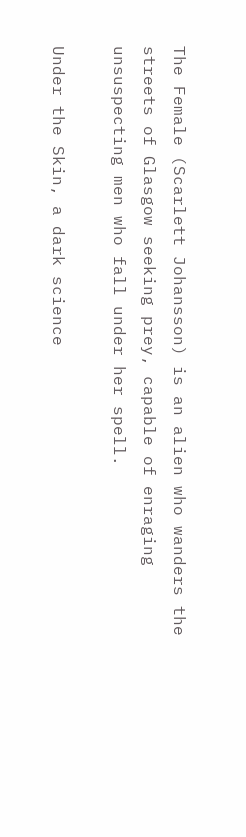The Female (Scarlett Johansson) is an alien who wanders the streets of Glasgow seeking prey, capable of enraging unsuspecting men who fall under her spell.

Under the Skin, a dark science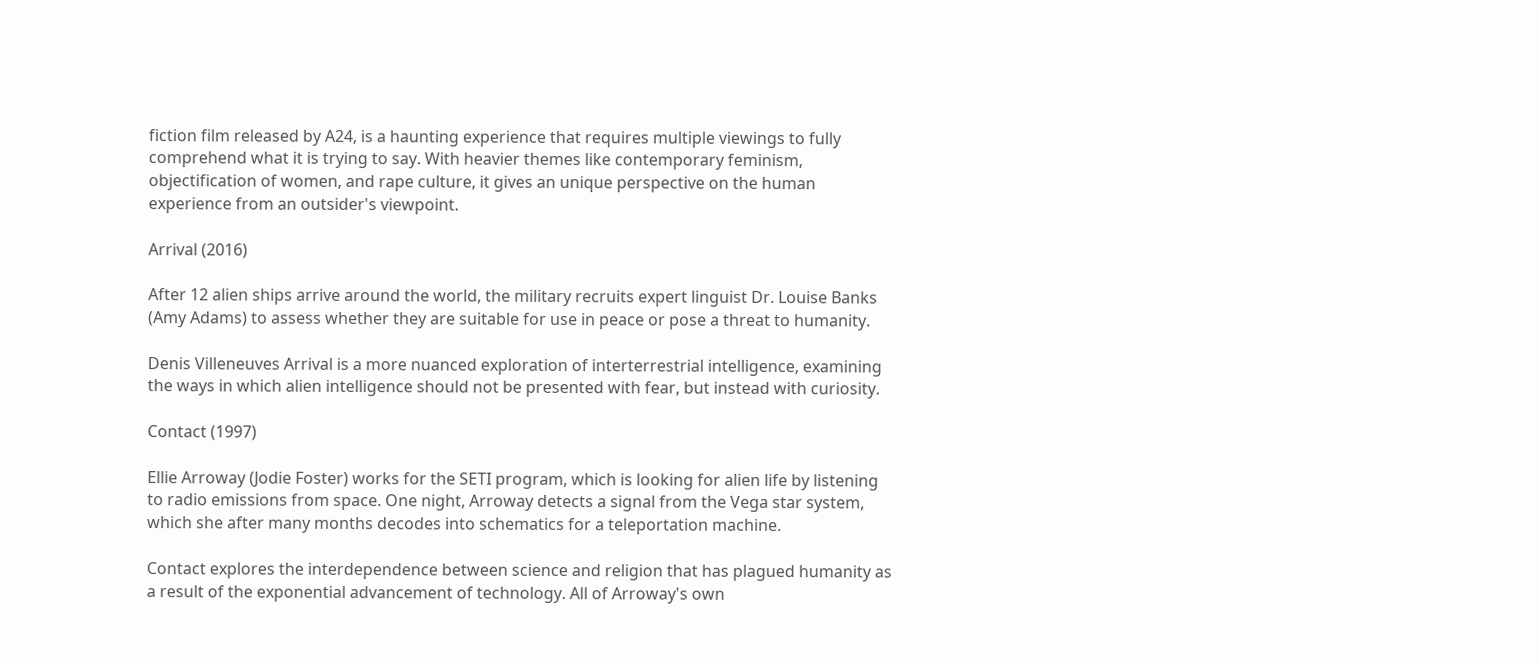fiction film released by A24, is a haunting experience that requires multiple viewings to fully comprehend what it is trying to say. With heavier themes like contemporary feminism, objectification of women, and rape culture, it gives an unique perspective on the human experience from an outsider's viewpoint.

Arrival (2016)

After 12 alien ships arrive around the world, the military recruits expert linguist Dr. Louise Banks (Amy Adams) to assess whether they are suitable for use in peace or pose a threat to humanity.

Denis Villeneuves Arrival is a more nuanced exploration of interterrestrial intelligence, examining the ways in which alien intelligence should not be presented with fear, but instead with curiosity.

Contact (1997)

Ellie Arroway (Jodie Foster) works for the SETI program, which is looking for alien life by listening to radio emissions from space. One night, Arroway detects a signal from the Vega star system, which she after many months decodes into schematics for a teleportation machine.

Contact explores the interdependence between science and religion that has plagued humanity as a result of the exponential advancement of technology. All of Arroway's own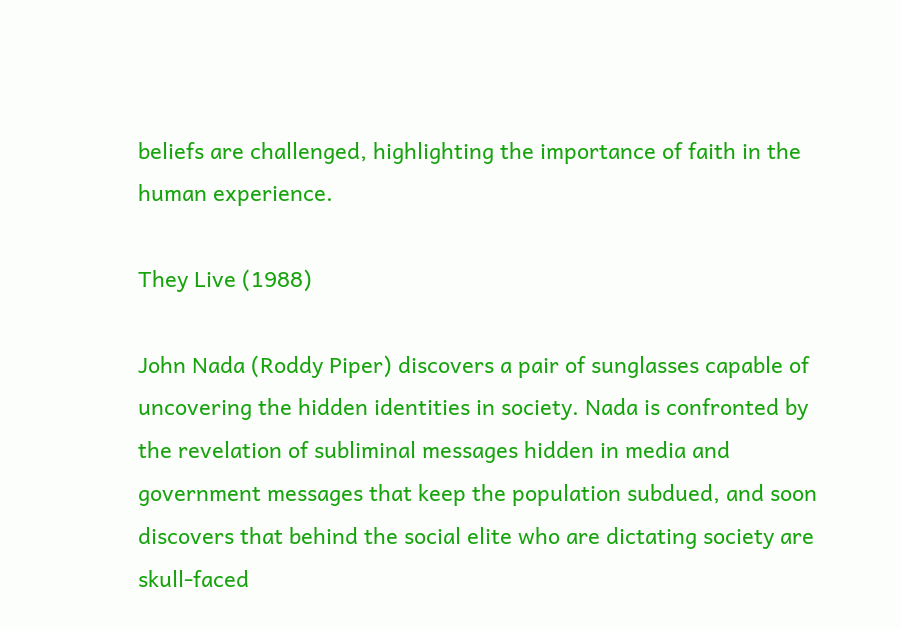beliefs are challenged, highlighting the importance of faith in the human experience.

They Live (1988)

John Nada (Roddy Piper) discovers a pair of sunglasses capable of uncovering the hidden identities in society. Nada is confronted by the revelation of subliminal messages hidden in media and government messages that keep the population subdued, and soon discovers that behind the social elite who are dictating society are skull-faced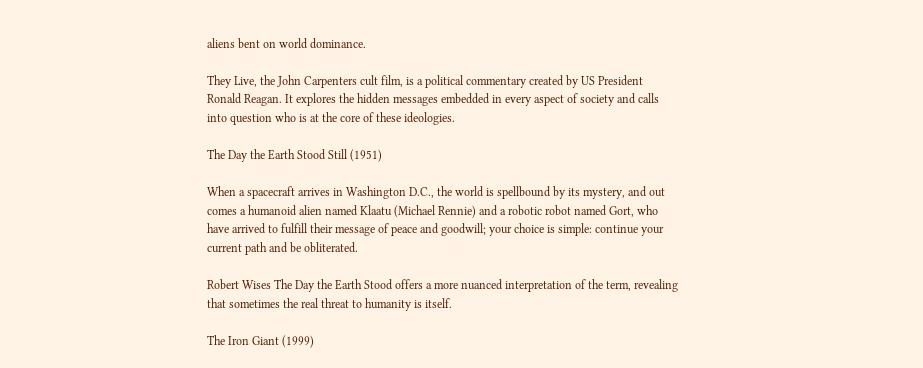aliens bent on world dominance.

They Live, the John Carpenters cult film, is a political commentary created by US President Ronald Reagan. It explores the hidden messages embedded in every aspect of society and calls into question who is at the core of these ideologies.

The Day the Earth Stood Still (1951)

When a spacecraft arrives in Washington D.C., the world is spellbound by its mystery, and out comes a humanoid alien named Klaatu (Michael Rennie) and a robotic robot named Gort, who have arrived to fulfill their message of peace and goodwill; your choice is simple: continue your current path and be obliterated.

Robert Wises The Day the Earth Stood offers a more nuanced interpretation of the term, revealing that sometimes the real threat to humanity is itself.

The Iron Giant (1999)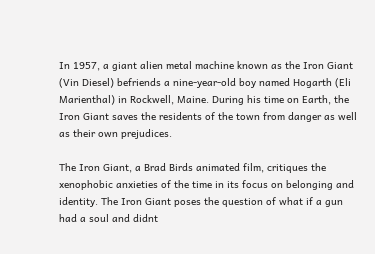In 1957, a giant alien metal machine known as the Iron Giant (Vin Diesel) befriends a nine-year-old boy named Hogarth (Eli Marienthal) in Rockwell, Maine. During his time on Earth, the Iron Giant saves the residents of the town from danger as well as their own prejudices.

The Iron Giant, a Brad Birds animated film, critiques the xenophobic anxieties of the time in its focus on belonging and identity. The Iron Giant poses the question of what if a gun had a soul and didnt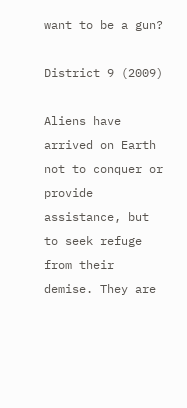want to be a gun?

District 9 (2009)

Aliens have arrived on Earth not to conquer or provide assistance, but to seek refuge from their demise. They are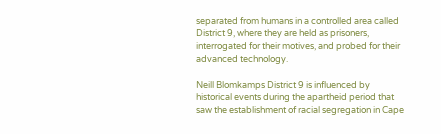separated from humans in a controlled area called District 9, where they are held as prisoners, interrogated for their motives, and probed for their advanced technology.

Neill Blomkamps District 9 is influenced by historical events during the apartheid period that saw the establishment of racial segregation in Cape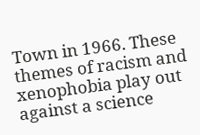Town in 1966. These themes of racism and xenophobia play out against a science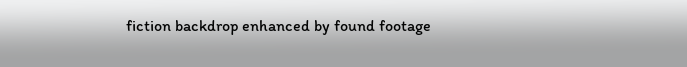fiction backdrop enhanced by found footage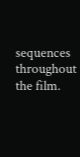sequences throughout the film.